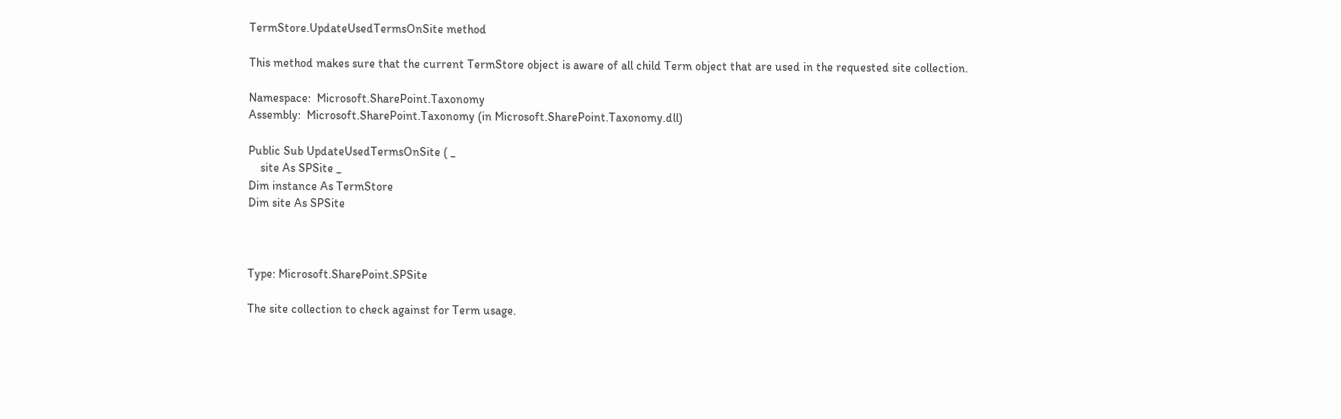TermStore.UpdateUsedTermsOnSite method

This method makes sure that the current TermStore object is aware of all child Term object that are used in the requested site collection.

Namespace:  Microsoft.SharePoint.Taxonomy
Assembly:  Microsoft.SharePoint.Taxonomy (in Microsoft.SharePoint.Taxonomy.dll)

Public Sub UpdateUsedTermsOnSite ( _
    site As SPSite _
Dim instance As TermStore
Dim site As SPSite



Type: Microsoft.SharePoint.SPSite

The site collection to check against for Term usage.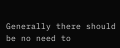Generally there should be no need to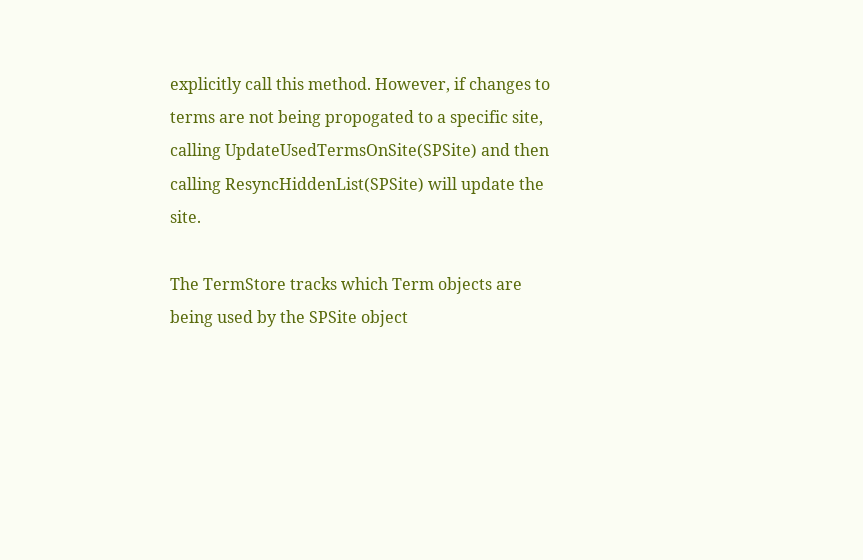explicitly call this method. However, if changes to terms are not being propogated to a specific site, calling UpdateUsedTermsOnSite(SPSite) and then calling ResyncHiddenList(SPSite) will update the site.

The TermStore tracks which Term objects are being used by the SPSite object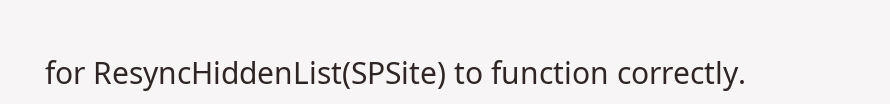for ResyncHiddenList(SPSite) to function correctly.